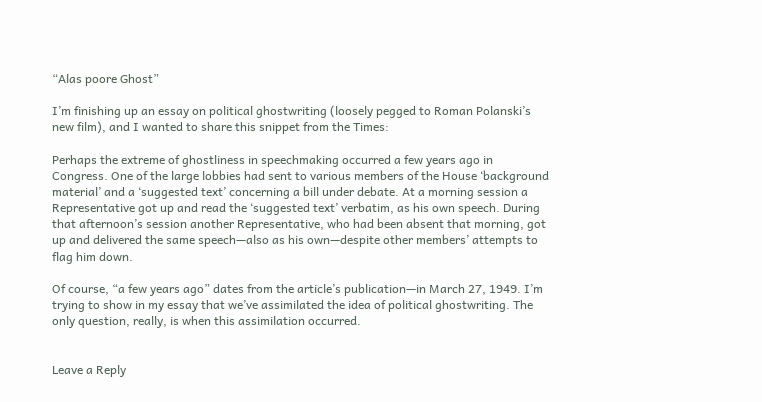“Alas poore Ghost”

I’m finishing up an essay on political ghostwriting (loosely pegged to Roman Polanski’s new film), and I wanted to share this snippet from the Times:

Perhaps the extreme of ghostliness in speechmaking occurred a few years ago in Congress. One of the large lobbies had sent to various members of the House ‘background material’ and a ‘suggested text’ concerning a bill under debate. At a morning session a Representative got up and read the ‘suggested text’ verbatim, as his own speech. During that afternoon’s session another Representative, who had been absent that morning, got up and delivered the same speech—also as his own—despite other members’ attempts to flag him down.

Of course, “a few years ago” dates from the article’s publication—in March 27, 1949. I’m trying to show in my essay that we’ve assimilated the idea of political ghostwriting. The only question, really, is when this assimilation occurred.


Leave a Reply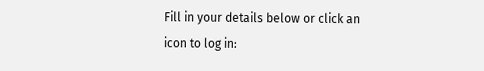Fill in your details below or click an icon to log in: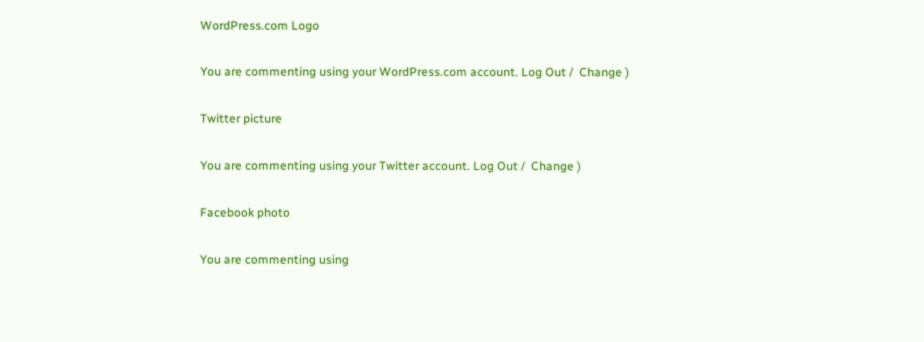WordPress.com Logo

You are commenting using your WordPress.com account. Log Out /  Change )

Twitter picture

You are commenting using your Twitter account. Log Out /  Change )

Facebook photo

You are commenting using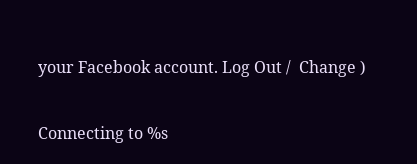your Facebook account. Log Out /  Change )

Connecting to %s